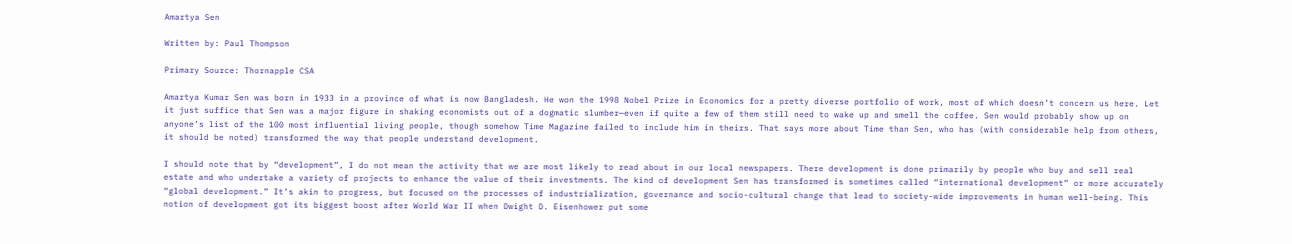Amartya Sen

Written by: Paul Thompson

Primary Source: Thornapple CSA

Amartya Kumar Sen was born in 1933 in a province of what is now Bangladesh. He won the 1998 Nobel Prize in Economics for a pretty diverse portfolio of work, most of which doesn’t concern us here. Let it just suffice that Sen was a major figure in shaking economists out of a dogmatic slumber—even if quite a few of them still need to wake up and smell the coffee. Sen would probably show up on anyone’s list of the 100 most influential living people, though somehow Time Magazine failed to include him in theirs. That says more about Time than Sen, who has (with considerable help from others, it should be noted) transformed the way that people understand development.

I should note that by “development”, I do not mean the activity that we are most likely to read about in our local newspapers. There development is done primarily by people who buy and sell real estate and who undertake a variety of projects to enhance the value of their investments. The kind of development Sen has transformed is sometimes called “international development” or more accurately “global development.” It’s akin to progress, but focused on the processes of industrialization, governance and socio-cultural change that lead to society-wide improvements in human well-being. This notion of development got its biggest boost after World War II when Dwight D. Eisenhower put some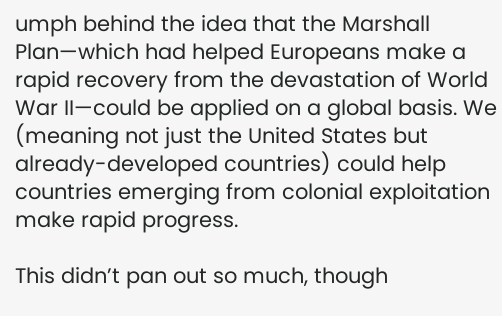umph behind the idea that the Marshall Plan—which had helped Europeans make a rapid recovery from the devastation of World War II—could be applied on a global basis. We (meaning not just the United States but already-developed countries) could help countries emerging from colonial exploitation make rapid progress.

This didn’t pan out so much, though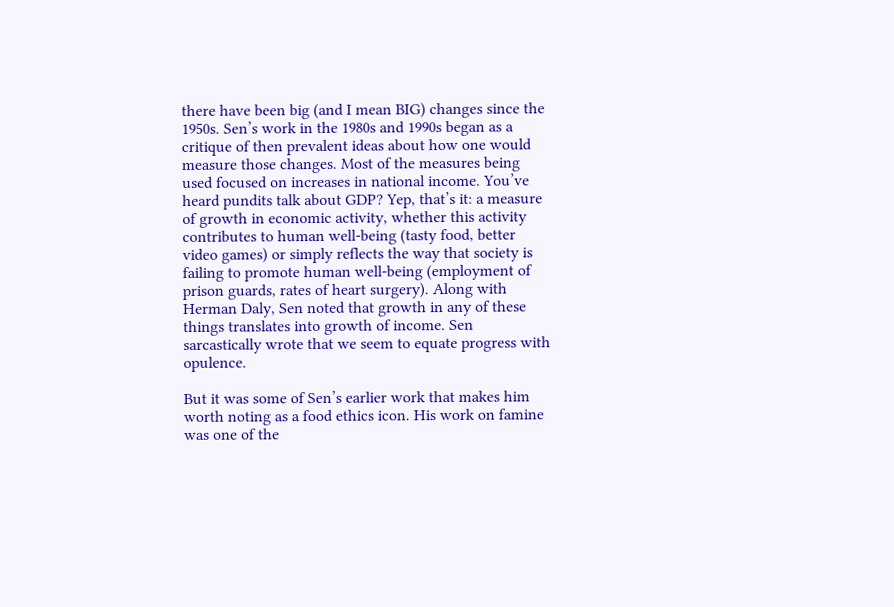there have been big (and I mean BIG) changes since the 1950s. Sen’s work in the 1980s and 1990s began as a critique of then prevalent ideas about how one would measure those changes. Most of the measures being used focused on increases in national income. You’ve heard pundits talk about GDP? Yep, that’s it: a measure of growth in economic activity, whether this activity contributes to human well-being (tasty food, better video games) or simply reflects the way that society is failing to promote human well-being (employment of prison guards, rates of heart surgery). Along with Herman Daly, Sen noted that growth in any of these things translates into growth of income. Sen sarcastically wrote that we seem to equate progress with opulence.

But it was some of Sen’s earlier work that makes him worth noting as a food ethics icon. His work on famine was one of the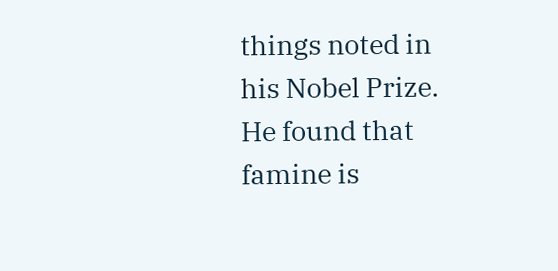things noted in his Nobel Prize. He found that famine is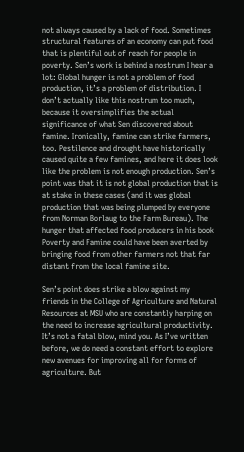not always caused by a lack of food. Sometimes structural features of an economy can put food that is plentiful out of reach for people in poverty. Sen’s work is behind a nostrum I hear a lot: Global hunger is not a problem of food production, it’s a problem of distribution. I don’t actually like this nostrum too much, because it oversimplifies the actual significance of what Sen discovered about famine. Ironically, famine can strike farmers, too. Pestilence and drought have historically caused quite a few famines, and here it does look like the problem is not enough production. Sen’s point was that it is not global production that is at stake in these cases (and it was global production that was being plumped by everyone from Norman Borlaug to the Farm Bureau). The hunger that affected food producers in his book Poverty and Famine could have been averted by bringing food from other farmers not that far distant from the local famine site.

Sen’s point does strike a blow against my friends in the College of Agriculture and Natural Resources at MSU who are constantly harping on the need to increase agricultural productivity. It’s not a fatal blow, mind you. As I’ve written before, we do need a constant effort to explore new avenues for improving all for forms of agriculture. But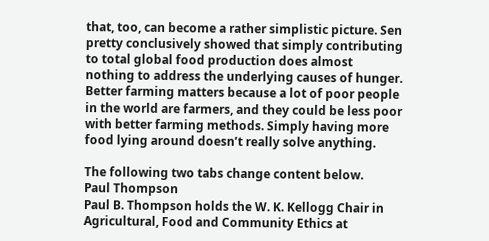that, too, can become a rather simplistic picture. Sen pretty conclusively showed that simply contributing to total global food production does almost nothing to address the underlying causes of hunger. Better farming matters because a lot of poor people in the world are farmers, and they could be less poor with better farming methods. Simply having more food lying around doesn’t really solve anything.

The following two tabs change content below.
Paul Thompson
Paul B. Thompson holds the W. K. Kellogg Chair in Agricultural, Food and Community Ethics at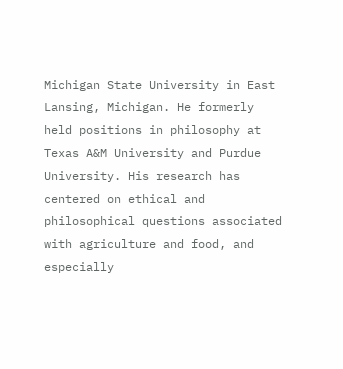Michigan State University in East Lansing, Michigan. He formerly held positions in philosophy at Texas A&M University and Purdue University. His research has centered on ethical and philosophical questions associated with agriculture and food, and especially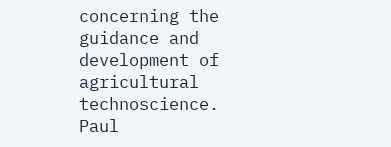concerning the guidance and development of agricultural technoscience.
Paul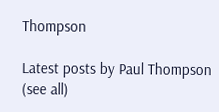Thompson

Latest posts by Paul Thompson (see all)